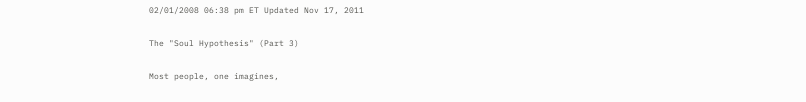02/01/2008 06:38 pm ET Updated Nov 17, 2011

The "Soul Hypothesis" (Part 3)

Most people, one imagines,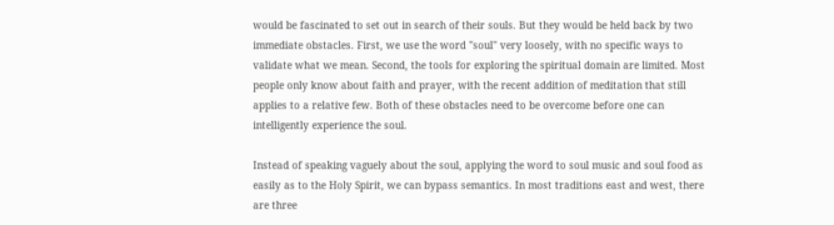would be fascinated to set out in search of their souls. But they would be held back by two immediate obstacles. First, we use the word "soul" very loosely, with no specific ways to validate what we mean. Second, the tools for exploring the spiritual domain are limited. Most people only know about faith and prayer, with the recent addition of meditation that still applies to a relative few. Both of these obstacles need to be overcome before one can intelligently experience the soul.

Instead of speaking vaguely about the soul, applying the word to soul music and soul food as easily as to the Holy Spirit, we can bypass semantics. In most traditions east and west, there are three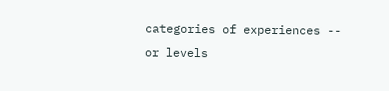categories of experiences -- or levels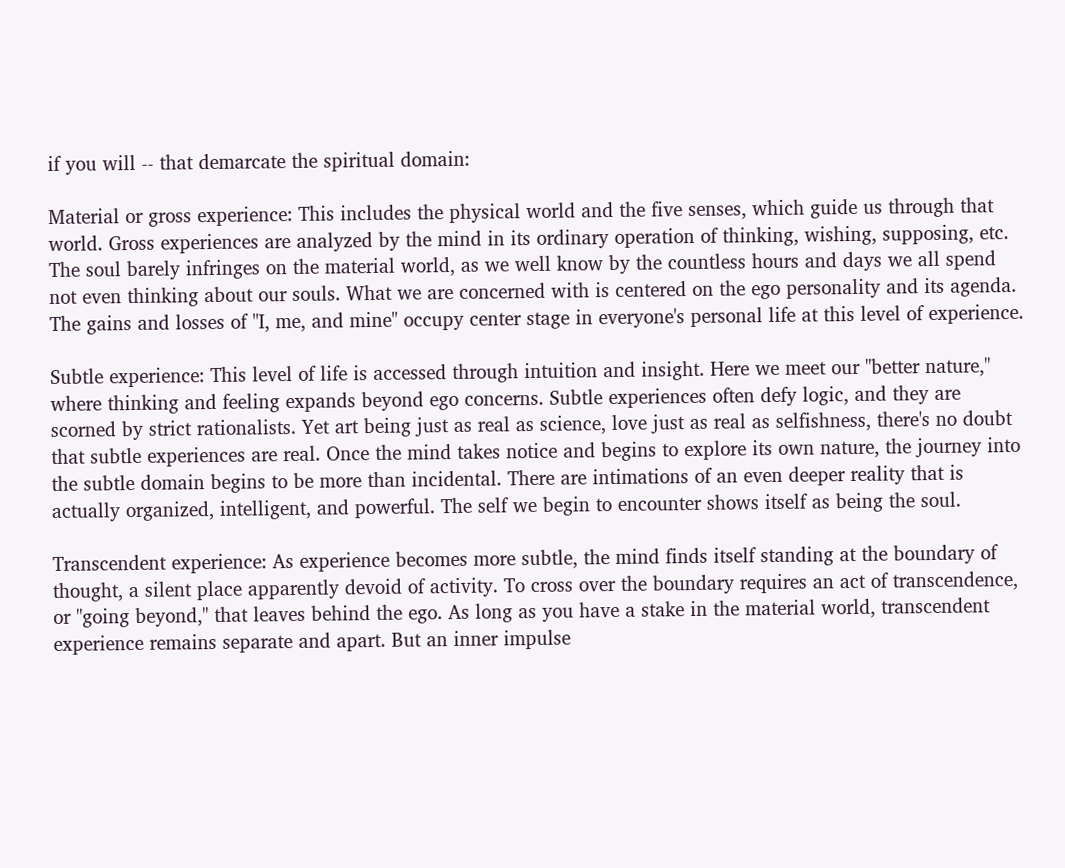if you will -- that demarcate the spiritual domain:

Material or gross experience: This includes the physical world and the five senses, which guide us through that world. Gross experiences are analyzed by the mind in its ordinary operation of thinking, wishing, supposing, etc. The soul barely infringes on the material world, as we well know by the countless hours and days we all spend not even thinking about our souls. What we are concerned with is centered on the ego personality and its agenda. The gains and losses of "I, me, and mine" occupy center stage in everyone's personal life at this level of experience.

Subtle experience: This level of life is accessed through intuition and insight. Here we meet our "better nature," where thinking and feeling expands beyond ego concerns. Subtle experiences often defy logic, and they are scorned by strict rationalists. Yet art being just as real as science, love just as real as selfishness, there's no doubt that subtle experiences are real. Once the mind takes notice and begins to explore its own nature, the journey into the subtle domain begins to be more than incidental. There are intimations of an even deeper reality that is actually organized, intelligent, and powerful. The self we begin to encounter shows itself as being the soul.

Transcendent experience: As experience becomes more subtle, the mind finds itself standing at the boundary of thought, a silent place apparently devoid of activity. To cross over the boundary requires an act of transcendence, or "going beyond," that leaves behind the ego. As long as you have a stake in the material world, transcendent experience remains separate and apart. But an inner impulse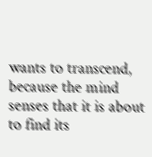wants to transcend, because the mind senses that it is about to find its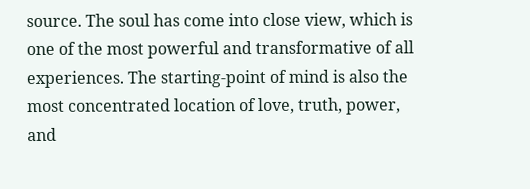source. The soul has come into close view, which is one of the most powerful and transformative of all experiences. The starting-point of mind is also the most concentrated location of love, truth, power, and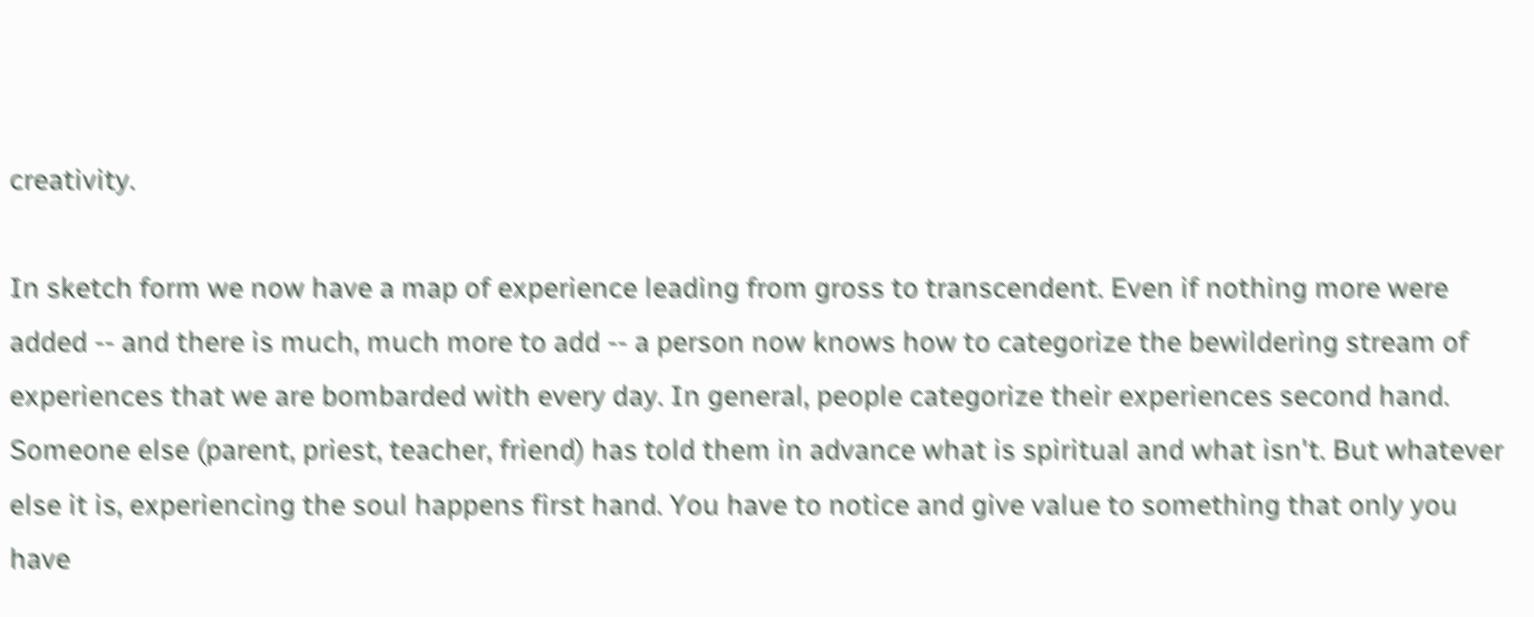creativity.

In sketch form we now have a map of experience leading from gross to transcendent. Even if nothing more were added -- and there is much, much more to add -- a person now knows how to categorize the bewildering stream of experiences that we are bombarded with every day. In general, people categorize their experiences second hand. Someone else (parent, priest, teacher, friend) has told them in advance what is spiritual and what isn't. But whatever else it is, experiencing the soul happens first hand. You have to notice and give value to something that only you have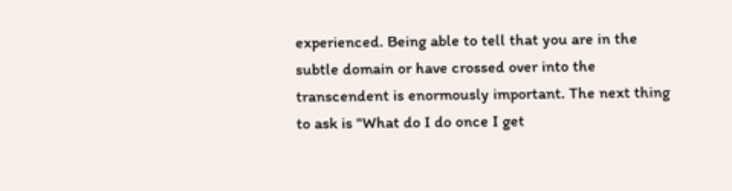experienced. Being able to tell that you are in the subtle domain or have crossed over into the transcendent is enormously important. The next thing to ask is "What do I do once I get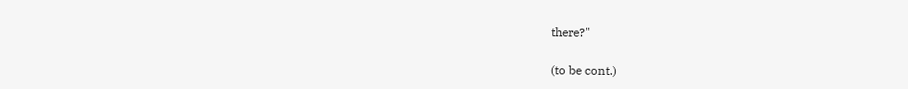there?"

(to be cont.)